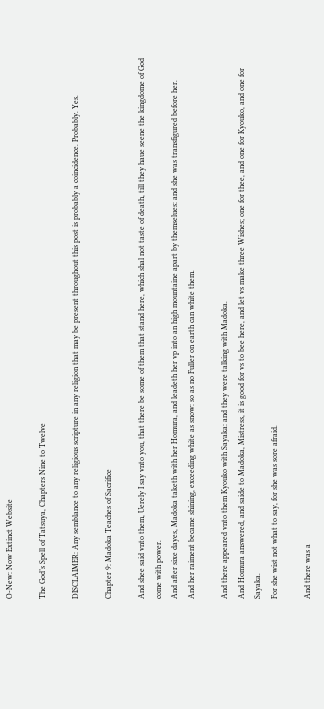O-New: Now Extinct Website

The God’s Spell of Tatsuya, Chapters Nine to Twelve

DISCLAIMER: Any semblance to any religious scripture in any religion that may be present throughout this post is probably a coincidence. Probably. Yes.

Chapter 9: Madoka Teaches of Sacrifice

And shee said vnto them, Uerely I say vnto you, that there be some of them that stand here, which shal not taste of death, till they haue seene the kingdome of God come with power.
And after sixe dayes, Madoka taketh with her Homura, and leadeth her vp into an high mountaine apart by themselues: and she was transfigured before her.
And her raiment became shining, exceeding white as snow: so as no Fuller on earth can white them.

And there appeared vnto them Kyouko with Sayaka: and they were talking with Madoka.
And Homura answered, and saide to Madoka, Mistress, it is good for vs to bee here, and let vs make three Wishes; one for thee, and one for Kyouko, and one for Sayaka.
For she wist not what to say, for she was sore afraid.

And there was a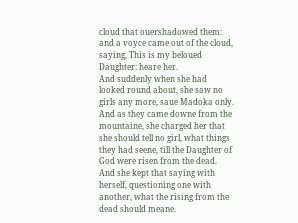cloud that ouershadowed them: and a voyce came out of the cloud, saying, This is my beloued Daughter: heare her.
And suddenly when she had looked round about, she saw no girls any more, saue Madoka only.
And as they came downe from the mountaine, she charged her that she should tell no girl, what things they had seene, till the Daughter of God were risen from the dead.
And she kept that saying with herself, questioning one with another, what the rising from the dead should meane.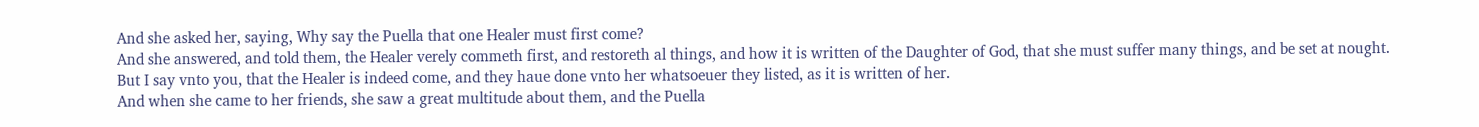And she asked her, saying, Why say the Puella that one Healer must first come?
And she answered, and told them, the Healer verely commeth first, and restoreth al things, and how it is written of the Daughter of God, that she must suffer many things, and be set at nought.
But I say vnto you, that the Healer is indeed come, and they haue done vnto her whatsoeuer they listed, as it is written of her.
And when she came to her friends, she saw a great multitude about them, and the Puella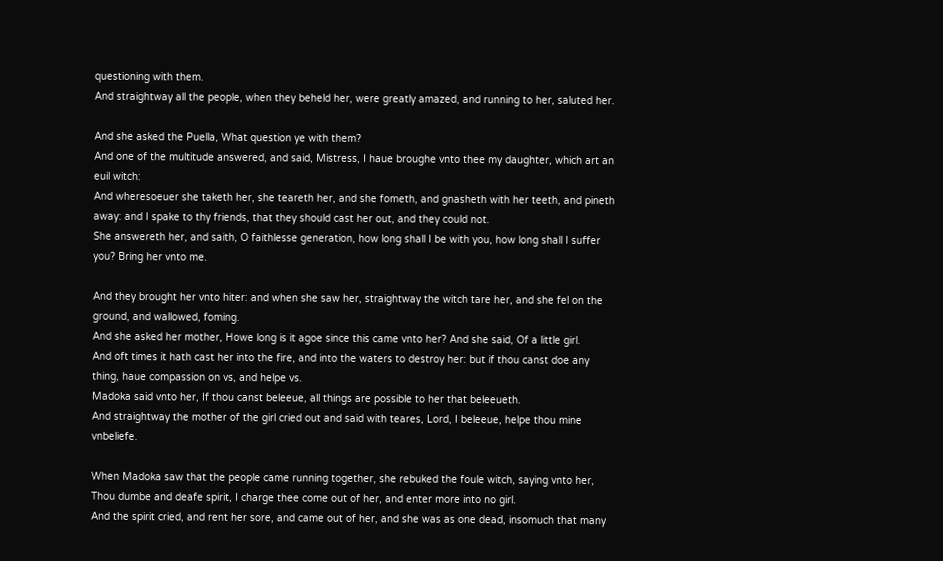questioning with them.
And straightway all the people, when they beheld her, were greatly amazed, and running to her, saluted her.

And she asked the Puella, What question ye with them?
And one of the multitude answered, and said, Mistress, I haue broughe vnto thee my daughter, which art an euil witch:
And wheresoeuer she taketh her, she teareth her, and she fometh, and gnasheth with her teeth, and pineth away: and I spake to thy friends, that they should cast her out, and they could not.
She answereth her, and saith, O faithlesse generation, how long shall I be with you, how long shall I suffer you? Bring her vnto me.

And they brought her vnto hiter: and when she saw her, straightway the witch tare her, and she fel on the ground, and wallowed, foming.
And she asked her mother, Howe long is it agoe since this came vnto her? And she said, Of a little girl.
And oft times it hath cast her into the fire, and into the waters to destroy her: but if thou canst doe any thing, haue compassion on vs, and helpe vs.
Madoka said vnto her, If thou canst beleeue, all things are possible to her that beleeueth.
And straightway the mother of the girl cried out and said with teares, Lord, I beleeue, helpe thou mine vnbeliefe.

When Madoka saw that the people came running together, she rebuked the foule witch, saying vnto her, Thou dumbe and deafe spirit, I charge thee come out of her, and enter more into no girl.
And the spirit cried, and rent her sore, and came out of her, and she was as one dead, insomuch that many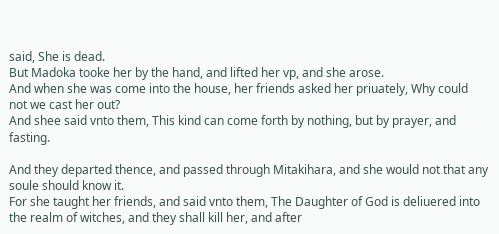said, She is dead.
But Madoka tooke her by the hand, and lifted her vp, and she arose.
And when she was come into the house, her friends asked her priuately, Why could not we cast her out?
And shee said vnto them, This kind can come forth by nothing, but by prayer, and fasting.

And they departed thence, and passed through Mitakihara, and she would not that any soule should know it.
For she taught her friends, and said vnto them, The Daughter of God is deliuered into the realm of witches, and they shall kill her, and after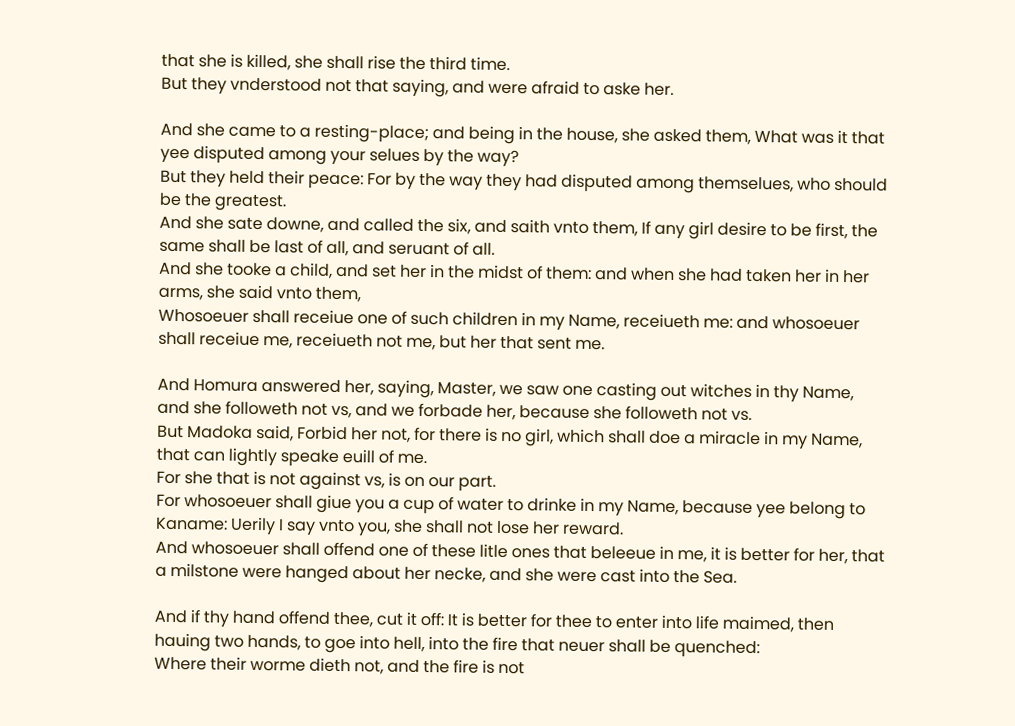that she is killed, she shall rise the third time.
But they vnderstood not that saying, and were afraid to aske her.

And she came to a resting-place; and being in the house, she asked them, What was it that yee disputed among your selues by the way?
But they held their peace: For by the way they had disputed among themselues, who should be the greatest.
And she sate downe, and called the six, and saith vnto them, If any girl desire to be first, the same shall be last of all, and seruant of all.
And she tooke a child, and set her in the midst of them: and when she had taken her in her arms, she said vnto them,
Whosoeuer shall receiue one of such children in my Name, receiueth me: and whosoeuer shall receiue me, receiueth not me, but her that sent me.

And Homura answered her, saying, Master, we saw one casting out witches in thy Name, and she followeth not vs, and we forbade her, because she followeth not vs.
But Madoka said, Forbid her not, for there is no girl, which shall doe a miracle in my Name, that can lightly speake euill of me.
For she that is not against vs, is on our part.
For whosoeuer shall giue you a cup of water to drinke in my Name, because yee belong to Kaname: Uerily I say vnto you, she shall not lose her reward.
And whosoeuer shall offend one of these litle ones that beleeue in me, it is better for her, that a milstone were hanged about her necke, and she were cast into the Sea.

And if thy hand offend thee, cut it off: It is better for thee to enter into life maimed, then hauing two hands, to goe into hell, into the fire that neuer shall be quenched:
Where their worme dieth not, and the fire is not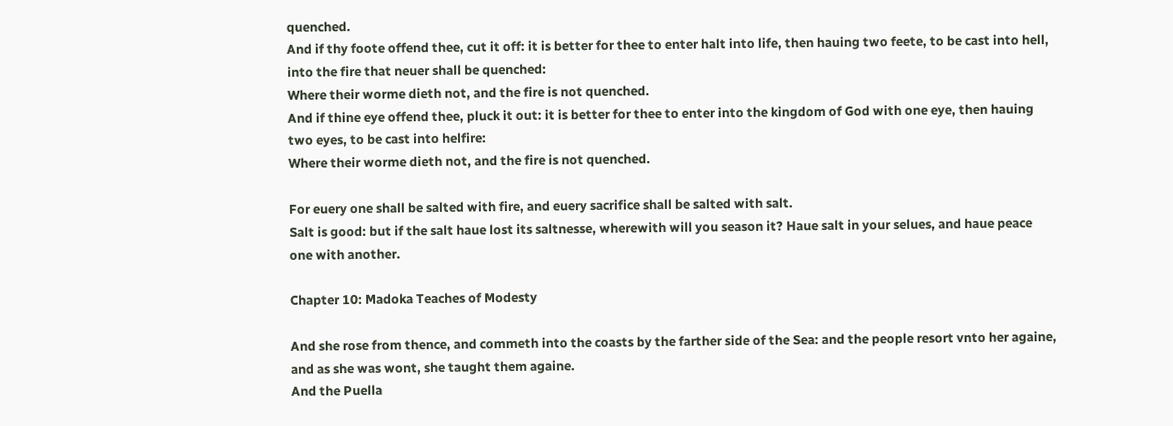quenched.
And if thy foote offend thee, cut it off: it is better for thee to enter halt into life, then hauing two feete, to be cast into hell, into the fire that neuer shall be quenched:
Where their worme dieth not, and the fire is not quenched.
And if thine eye offend thee, pluck it out: it is better for thee to enter into the kingdom of God with one eye, then hauing two eyes, to be cast into helfire:
Where their worme dieth not, and the fire is not quenched.

For euery one shall be salted with fire, and euery sacrifice shall be salted with salt.
Salt is good: but if the salt haue lost its saltnesse, wherewith will you season it? Haue salt in your selues, and haue peace one with another.

Chapter 10: Madoka Teaches of Modesty

And she rose from thence, and commeth into the coasts by the farther side of the Sea: and the people resort vnto her againe, and as she was wont, she taught them againe.
And the Puella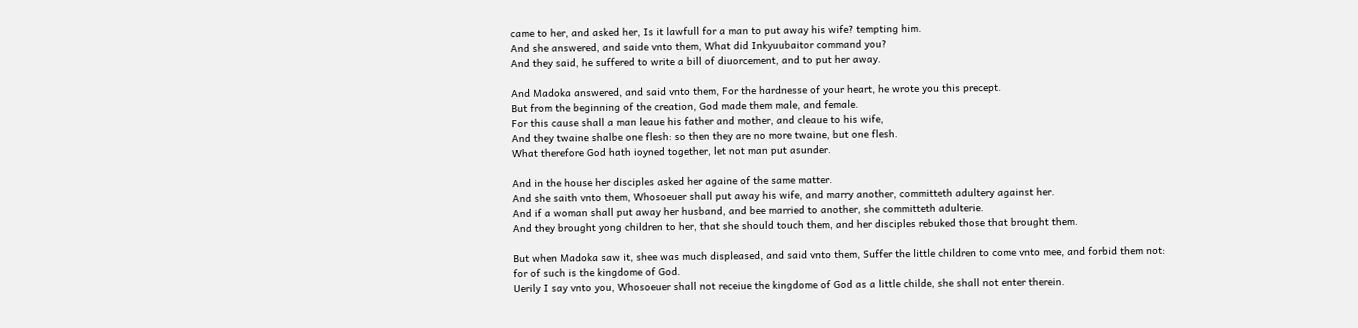came to her, and asked her, Is it lawfull for a man to put away his wife? tempting him.
And she answered, and saide vnto them, What did Inkyuubaitor command you?
And they said, he suffered to write a bill of diuorcement, and to put her away.

And Madoka answered, and said vnto them, For the hardnesse of your heart, he wrote you this precept.
But from the beginning of the creation, God made them male, and female.
For this cause shall a man leaue his father and mother, and cleaue to his wife,
And they twaine shalbe one flesh: so then they are no more twaine, but one flesh.
What therefore God hath ioyned together, let not man put asunder.

And in the house her disciples asked her againe of the same matter.
And she saith vnto them, Whosoeuer shall put away his wife, and marry another, committeth adultery against her.
And if a woman shall put away her husband, and bee married to another, she committeth adulterie.
And they brought yong children to her, that she should touch them, and her disciples rebuked those that brought them.

But when Madoka saw it, shee was much displeased, and said vnto them, Suffer the little children to come vnto mee, and forbid them not: for of such is the kingdome of God.
Uerily I say vnto you, Whosoeuer shall not receiue the kingdome of God as a little childe, she shall not enter therein.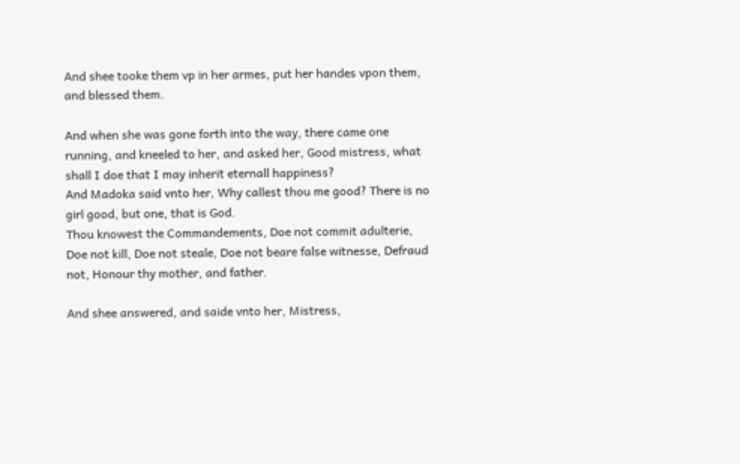And shee tooke them vp in her armes, put her handes vpon them, and blessed them.

And when she was gone forth into the way, there came one running, and kneeled to her, and asked her, Good mistress, what shall I doe that I may inherit eternall happiness?
And Madoka said vnto her, Why callest thou me good? There is no girl good, but one, that is God.
Thou knowest the Commandements, Doe not commit adulterie, Doe not kill, Doe not steale, Doe not beare false witnesse, Defraud not, Honour thy mother, and father.

And shee answered, and saide vnto her, Mistress,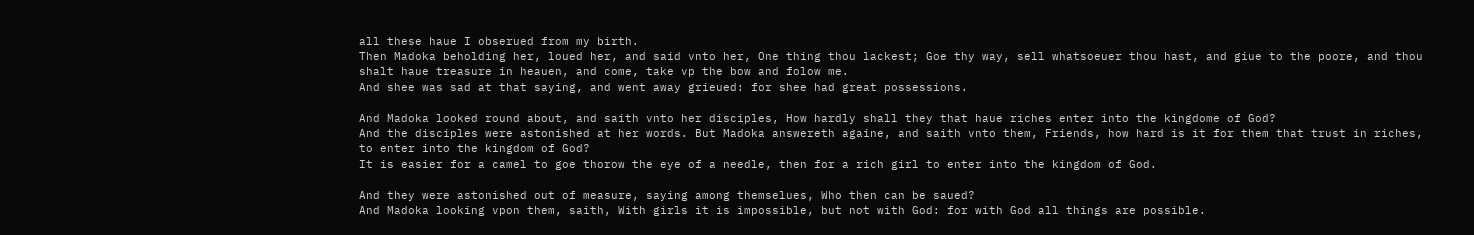all these haue I obserued from my birth.
Then Madoka beholding her, loued her, and said vnto her, One thing thou lackest; Goe thy way, sell whatsoeuer thou hast, and giue to the poore, and thou shalt haue treasure in heauen, and come, take vp the bow and folow me.
And shee was sad at that saying, and went away grieued: for shee had great possessions.

And Madoka looked round about, and saith vnto her disciples, How hardly shall they that haue riches enter into the kingdome of God?
And the disciples were astonished at her words. But Madoka answereth againe, and saith vnto them, Friends, how hard is it for them that trust in riches, to enter into the kingdom of God?
It is easier for a camel to goe thorow the eye of a needle, then for a rich girl to enter into the kingdom of God.

And they were astonished out of measure, saying among themselues, Who then can be saued?
And Madoka looking vpon them, saith, With girls it is impossible, but not with God: for with God all things are possible.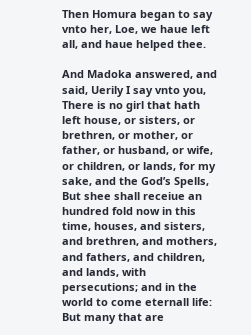Then Homura began to say vnto her, Loe, we haue left all, and haue helped thee.

And Madoka answered, and said, Uerily I say vnto you, There is no girl that hath left house, or sisters, or brethren, or mother, or father, or husband, or wife, or children, or lands, for my sake, and the God’s Spells,
But shee shall receiue an hundred fold now in this time, houses, and sisters, and brethren, and mothers, and fathers, and children, and lands, with persecutions; and in the world to come eternall life:
But many that are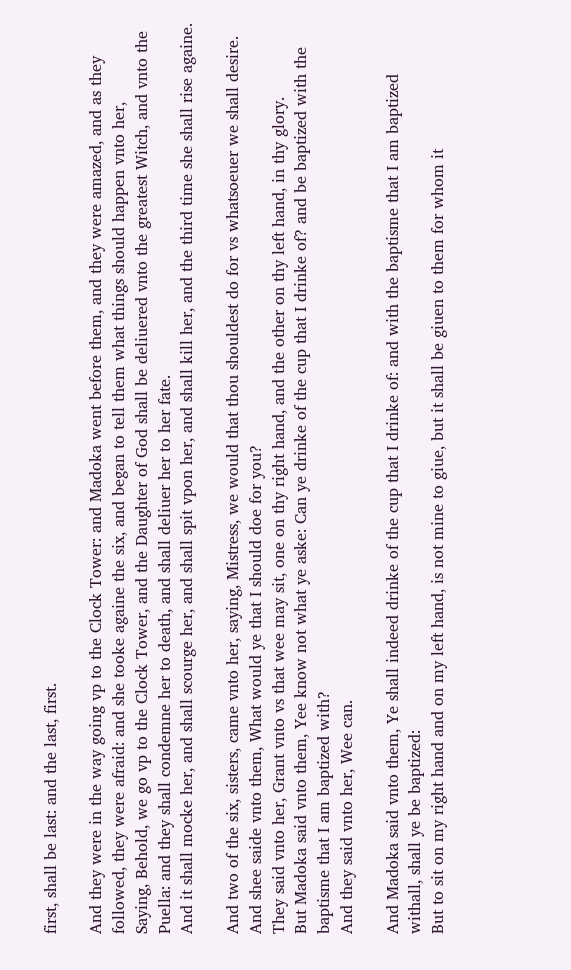first, shall be last: and the last, first.

And they were in the way going vp to the Clock Tower: and Madoka went before them, and they were amazed, and as they followed, they were afraid: and she tooke againe the six, and began to tell them what things should happen vnto her,
Saying, Behold, we go vp to the Clock Tower, and the Daughter of God shall be deliuered vnto the greatest Witch, and vnto the Puella: and they shall condemne her to death, and shall deliuer her to her fate.
And it shall mocke her, and shall scourge her, and shall spit vpon her, and shall kill her, and the third time she shall rise againe.

And two of the six, sisters, came vnto her, saying, Mistress, we would that thou shouldest do for vs whatsoeuer we shall desire.
And shee saide vnto them, What would ye that I should doe for you?
They said vnto her, Grant vnto vs that wee may sit, one on thy right hand, and the other on thy left hand, in thy glory.
But Madoka said vnto them, Yee know not what ye aske: Can ye drinke of the cup that I drinke of? and be baptized with the baptisme that I am baptized with?
And they said vnto her, Wee can.

And Madoka said vnto them, Ye shall indeed drinke of the cup that I drinke of: and with the baptisme that I am baptized withall, shall ye be baptized:
But to sit on my right hand and on my left hand, is not mine to giue, but it shall be giuen to them for whom it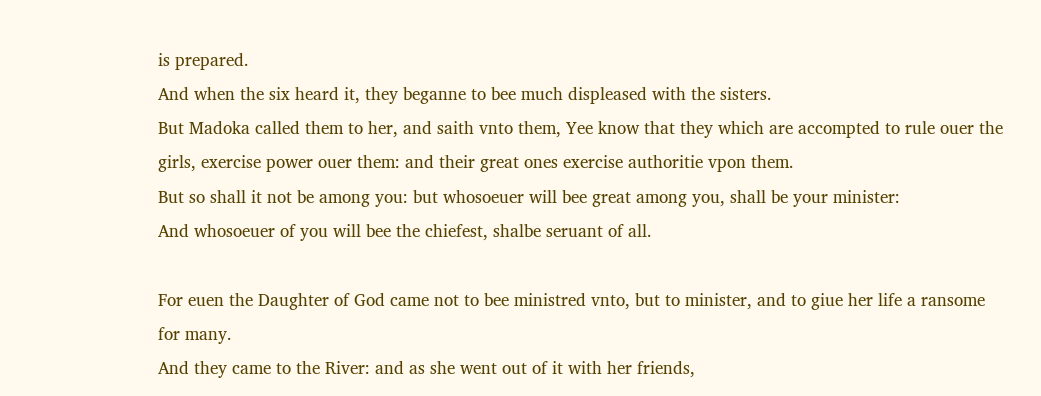is prepared.
And when the six heard it, they beganne to bee much displeased with the sisters.
But Madoka called them to her, and saith vnto them, Yee know that they which are accompted to rule ouer the girls, exercise power ouer them: and their great ones exercise authoritie vpon them.
But so shall it not be among you: but whosoeuer will bee great among you, shall be your minister:
And whosoeuer of you will bee the chiefest, shalbe seruant of all.

For euen the Daughter of God came not to bee ministred vnto, but to minister, and to giue her life a ransome for many.
And they came to the River: and as she went out of it with her friends,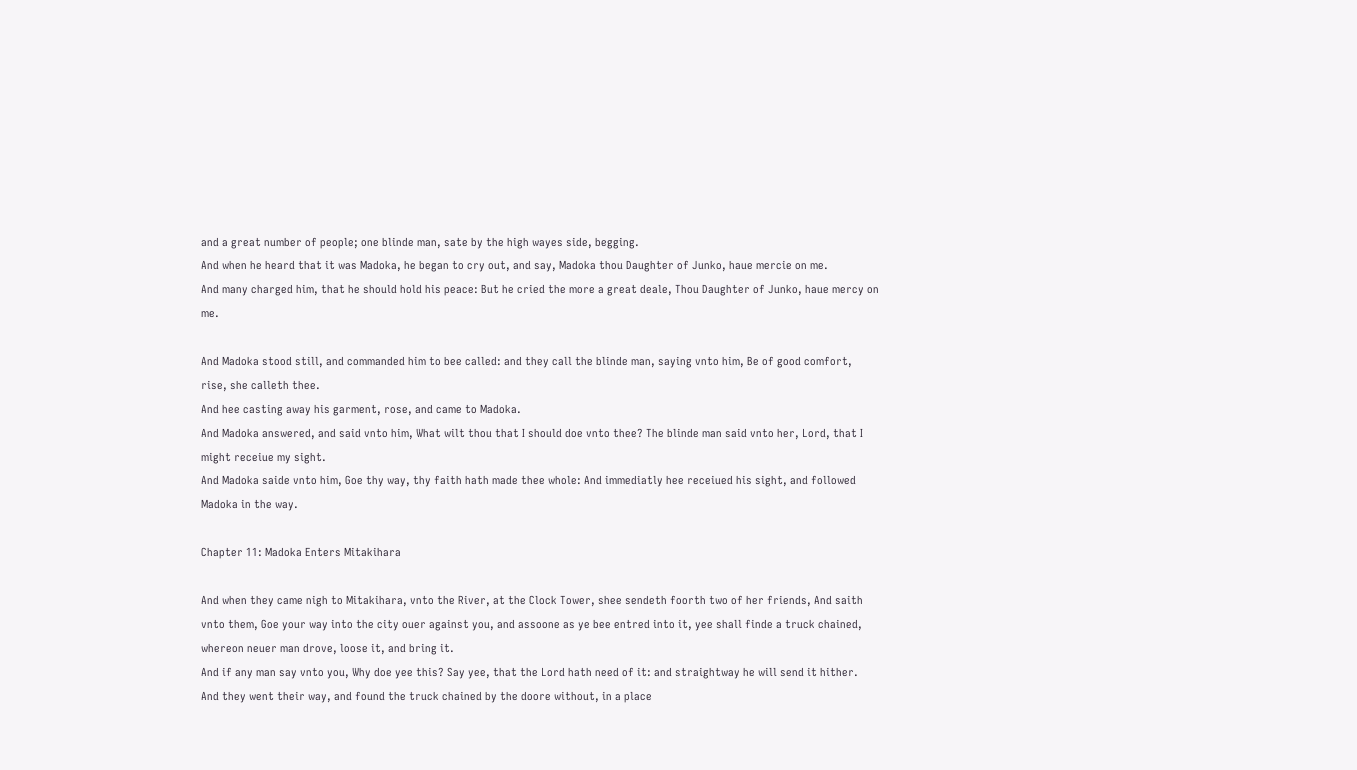and a great number of people; one blinde man, sate by the high wayes side, begging.
And when he heard that it was Madoka, he began to cry out, and say, Madoka thou Daughter of Junko, haue mercie on me.
And many charged him, that he should hold his peace: But he cried the more a great deale, Thou Daughter of Junko, haue mercy on me.

And Madoka stood still, and commanded him to bee called: and they call the blinde man, saying vnto him, Be of good comfort, rise, she calleth thee.
And hee casting away his garment, rose, and came to Madoka.
And Madoka answered, and said vnto him, What wilt thou that I should doe vnto thee? The blinde man said vnto her, Lord, that I might receiue my sight.
And Madoka saide vnto him, Goe thy way, thy faith hath made thee whole: And immediatly hee receiued his sight, and followed Madoka in the way.

Chapter 11: Madoka Enters Mitakihara

And when they came nigh to Mitakihara, vnto the River, at the Clock Tower, shee sendeth foorth two of her friends, And saith vnto them, Goe your way into the city ouer against you, and assoone as ye bee entred into it, yee shall finde a truck chained, whereon neuer man drove, loose it, and bring it.
And if any man say vnto you, Why doe yee this? Say yee, that the Lord hath need of it: and straightway he will send it hither.
And they went their way, and found the truck chained by the doore without, in a place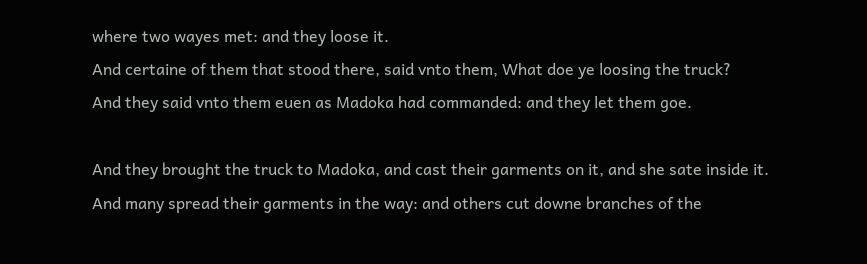where two wayes met: and they loose it.
And certaine of them that stood there, said vnto them, What doe ye loosing the truck?
And they said vnto them euen as Madoka had commanded: and they let them goe.

And they brought the truck to Madoka, and cast their garments on it, and she sate inside it.
And many spread their garments in the way: and others cut downe branches of the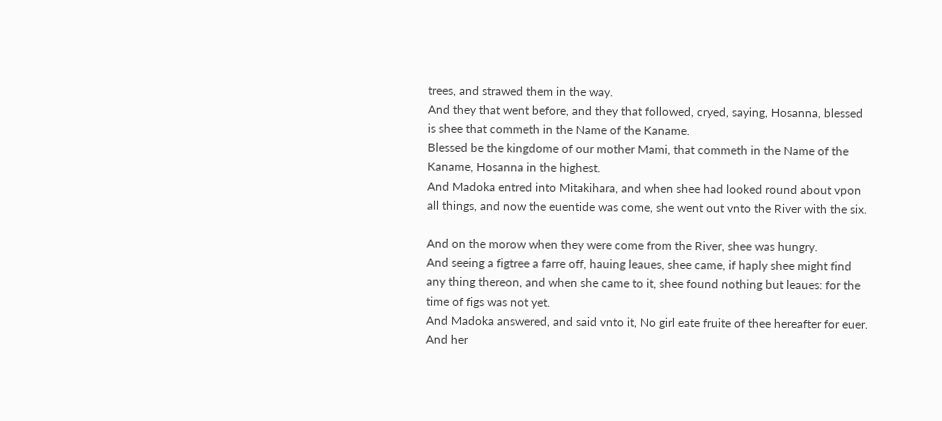trees, and strawed them in the way.
And they that went before, and they that followed, cryed, saying, Hosanna, blessed is shee that commeth in the Name of the Kaname.
Blessed be the kingdome of our mother Mami, that commeth in the Name of the Kaname, Hosanna in the highest.
And Madoka entred into Mitakihara, and when shee had looked round about vpon all things, and now the euentide was come, she went out vnto the River with the six.

And on the morow when they were come from the River, shee was hungry.
And seeing a figtree a farre off, hauing leaues, shee came, if haply shee might find any thing thereon, and when she came to it, shee found nothing but leaues: for the time of figs was not yet.
And Madoka answered, and said vnto it, No girl eate fruite of thee hereafter for euer. And her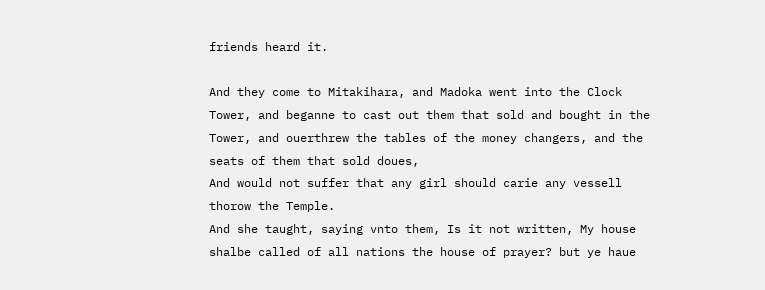friends heard it.

And they come to Mitakihara, and Madoka went into the Clock Tower, and beganne to cast out them that sold and bought in the Tower, and ouerthrew the tables of the money changers, and the seats of them that sold doues,
And would not suffer that any girl should carie any vessell thorow the Temple.
And she taught, saying vnto them, Is it not written, My house shalbe called of all nations the house of prayer? but ye haue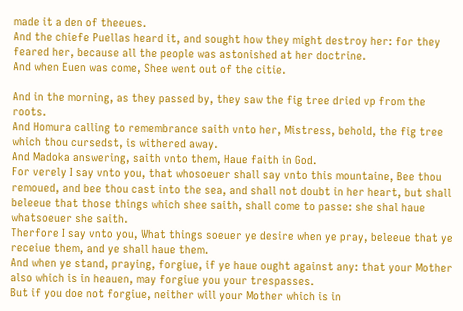made it a den of theeues.
And the chiefe Puellas heard it, and sought how they might destroy her: for they feared her, because all the people was astonished at her doctrine.
And when Euen was come, Shee went out of the citie.

And in the morning, as they passed by, they saw the fig tree dried vp from the roots.
And Homura calling to remembrance saith vnto her, Mistress, behold, the fig tree which thou cursedst, is withered away.
And Madoka answering, saith vnto them, Haue faith in God.
For verely I say vnto you, that whosoeuer shall say vnto this mountaine, Bee thou remoued, and bee thou cast into the sea, and shall not doubt in her heart, but shall beleeue that those things which shee saith, shall come to passe: she shal haue whatsoeuer she saith.
Therfore I say vnto you, What things soeuer ye desire when ye pray, beleeue that ye receiue them, and ye shall haue them.
And when ye stand, praying, forgiue, if ye haue ought against any: that your Mother also which is in heauen, may forgiue you your trespasses.
But if you doe not forgiue, neither will your Mother which is in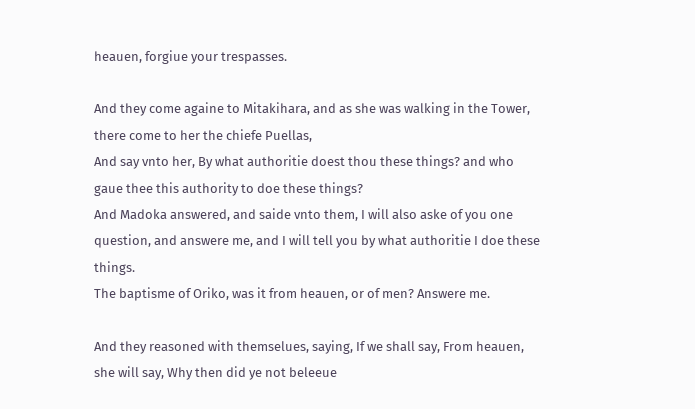heauen, forgiue your trespasses.

And they come againe to Mitakihara, and as she was walking in the Tower, there come to her the chiefe Puellas,
And say vnto her, By what authoritie doest thou these things? and who gaue thee this authority to doe these things?
And Madoka answered, and saide vnto them, I will also aske of you one question, and answere me, and I will tell you by what authoritie I doe these things.
The baptisme of Oriko, was it from heauen, or of men? Answere me.

And they reasoned with themselues, saying, If we shall say, From heauen, she will say, Why then did ye not beleeue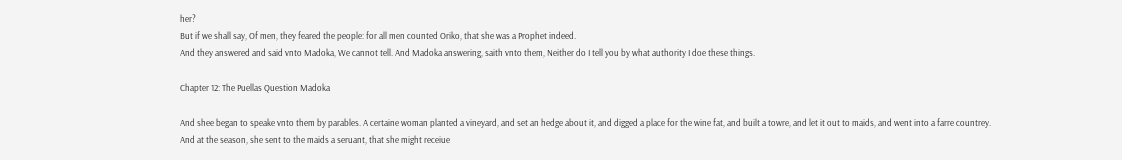her?
But if we shall say, Of men, they feared the people: for all men counted Oriko, that she was a Prophet indeed.
And they answered and said vnto Madoka, We cannot tell. And Madoka answering, saith vnto them, Neither do I tell you by what authority I doe these things.

Chapter 12: The Puellas Question Madoka

And shee began to speake vnto them by parables. A certaine woman planted a vineyard, and set an hedge about it, and digged a place for the wine fat, and built a towre, and let it out to maids, and went into a farre countrey.
And at the season, she sent to the maids a seruant, that she might receiue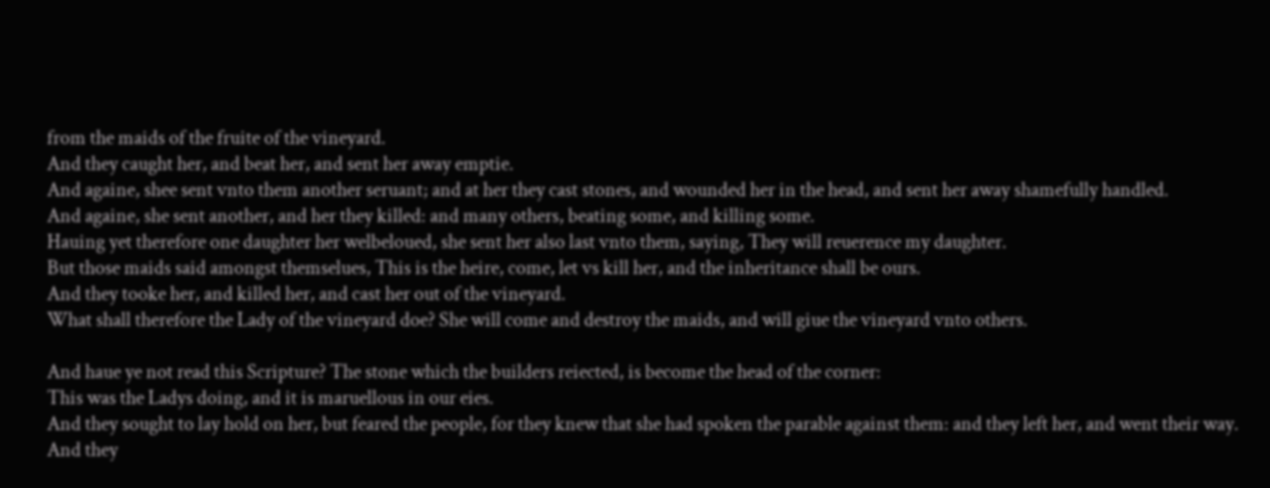from the maids of the fruite of the vineyard.
And they caught her, and beat her, and sent her away emptie.
And againe, shee sent vnto them another seruant; and at her they cast stones, and wounded her in the head, and sent her away shamefully handled.
And againe, she sent another, and her they killed: and many others, beating some, and killing some.
Hauing yet therefore one daughter her welbeloued, she sent her also last vnto them, saying, They will reuerence my daughter.
But those maids said amongst themselues, This is the heire, come, let vs kill her, and the inheritance shall be ours.
And they tooke her, and killed her, and cast her out of the vineyard.
What shall therefore the Lady of the vineyard doe? She will come and destroy the maids, and will giue the vineyard vnto others.

And haue ye not read this Scripture? The stone which the builders reiected, is become the head of the corner:
This was the Ladys doing, and it is maruellous in our eies.
And they sought to lay hold on her, but feared the people, for they knew that she had spoken the parable against them: and they left her, and went their way.
And they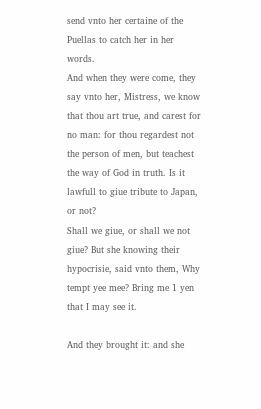send vnto her certaine of the Puellas to catch her in her words.
And when they were come, they say vnto her, Mistress, we know that thou art true, and carest for no man: for thou regardest not the person of men, but teachest the way of God in truth. Is it lawfull to giue tribute to Japan, or not?
Shall we giue, or shall we not giue? But she knowing their hypocrisie, said vnto them, Why tempt yee mee? Bring me 1 yen that I may see it.

And they brought it: and she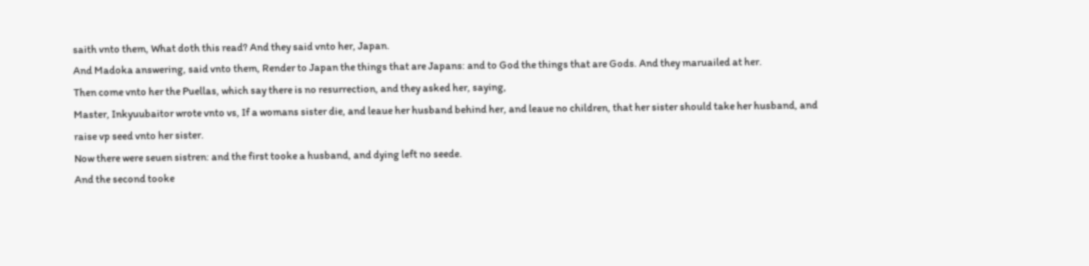saith vnto them, What doth this read? And they said vnto her, Japan.
And Madoka answering, said vnto them, Render to Japan the things that are Japans: and to God the things that are Gods. And they maruailed at her.
Then come vnto her the Puellas, which say there is no resurrection, and they asked her, saying,
Master, Inkyuubaitor wrote vnto vs, If a womans sister die, and leaue her husband behind her, and leaue no children, that her sister should take her husband, and raise vp seed vnto her sister.
Now there were seuen sistren: and the first tooke a husband, and dying left no seede.
And the second tooke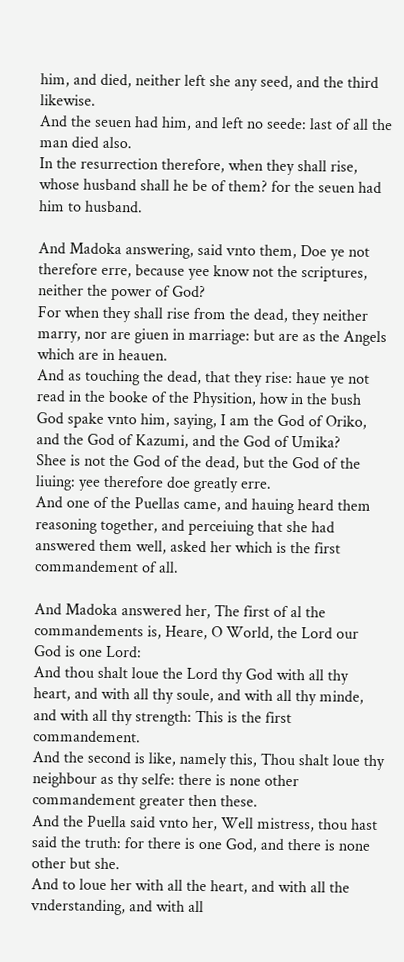him, and died, neither left she any seed, and the third likewise.
And the seuen had him, and left no seede: last of all the man died also.
In the resurrection therefore, when they shall rise, whose husband shall he be of them? for the seuen had him to husband.

And Madoka answering, said vnto them, Doe ye not therefore erre, because yee know not the scriptures, neither the power of God?
For when they shall rise from the dead, they neither marry, nor are giuen in marriage: but are as the Angels which are in heauen.
And as touching the dead, that they rise: haue ye not read in the booke of the Physition, how in the bush God spake vnto him, saying, I am the God of Oriko, and the God of Kazumi, and the God of Umika?
Shee is not the God of the dead, but the God of the liuing: yee therefore doe greatly erre.
And one of the Puellas came, and hauing heard them reasoning together, and perceiuing that she had answered them well, asked her which is the first commandement of all.

And Madoka answered her, The first of al the commandements is, Heare, O World, the Lord our God is one Lord:
And thou shalt loue the Lord thy God with all thy heart, and with all thy soule, and with all thy minde, and with all thy strength: This is the first commandement.
And the second is like, namely this, Thou shalt loue thy neighbour as thy selfe: there is none other commandement greater then these.
And the Puella said vnto her, Well mistress, thou hast said the truth: for there is one God, and there is none other but she.
And to loue her with all the heart, and with all the vnderstanding, and with all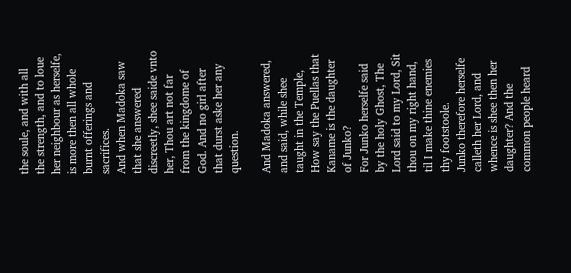the soule, and with all the strength, and to loue her neighbour as herselfe, is more then all whole burnt offerings and sacrifices.
And when Madoka saw that she answered discreetly, shee saide vnto her, Thou art not far from the kingdome of God. And no girl after that durst aske her any question.

And Madoka answered, and said, while shee taught in the Temple, How say the Puellas that Kaname is the daughter of Junko?
For Junko herselfe said by the holy Ghost, The Lord said to my Lord, Sit thou on my right hand, til I make thine enemies thy footstoole.
Junko therefore herselfe calleth her Lord, and whence is shee then her daughter? And the common people heard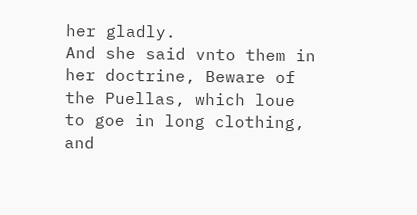her gladly.
And she said vnto them in her doctrine, Beware of the Puellas, which loue to goe in long clothing, and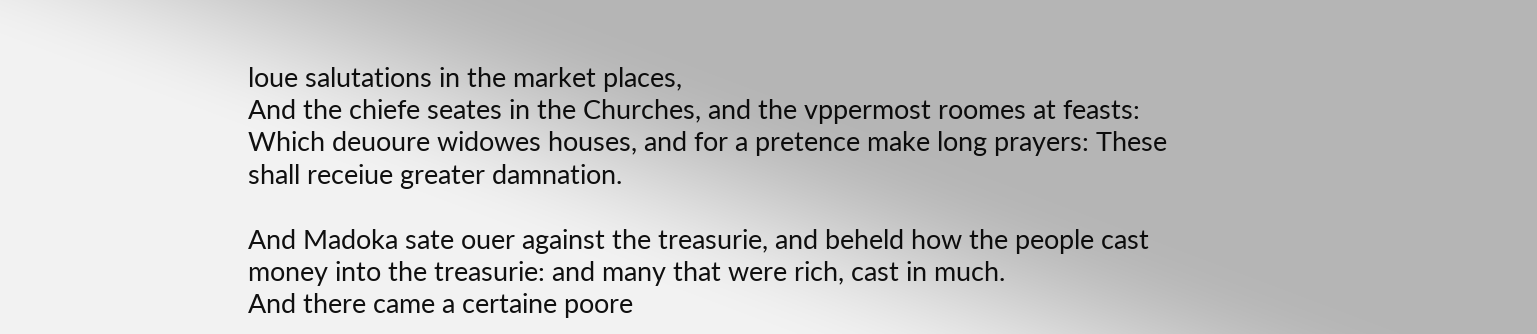loue salutations in the market places,
And the chiefe seates in the Churches, and the vppermost roomes at feasts:
Which deuoure widowes houses, and for a pretence make long prayers: These shall receiue greater damnation.

And Madoka sate ouer against the treasurie, and beheld how the people cast money into the treasurie: and many that were rich, cast in much.
And there came a certaine poore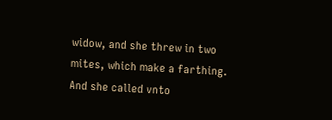widow, and she threw in two mites, which make a farthing.
And she called vnto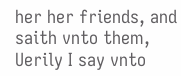her her friends, and saith vnto them, Uerily I say vnto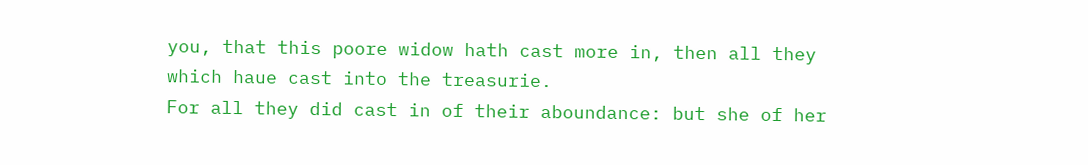you, that this poore widow hath cast more in, then all they which haue cast into the treasurie.
For all they did cast in of their aboundance: but she of her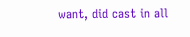want, did cast in all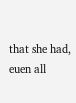that she had, euen all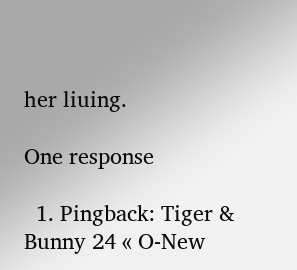her liuing.

One response

  1. Pingback: Tiger & Bunny 24 « O-New